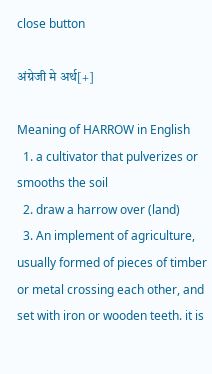close button

अंग्रेजी मे अर्थ[+]

Meaning of HARROW in English
  1. a cultivator that pulverizes or smooths the soil
  2. draw a harrow over (land)
  3. An implement of agriculture, usually formed of pieces of timber or metal crossing each other, and set with iron or wooden teeth. it is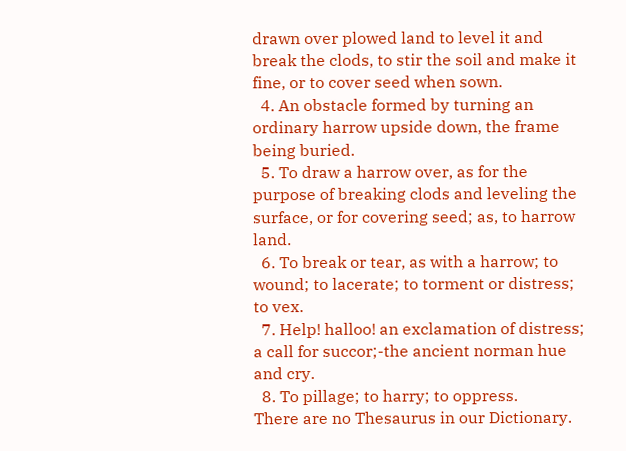drawn over plowed land to level it and break the clods, to stir the soil and make it fine, or to cover seed when sown.
  4. An obstacle formed by turning an ordinary harrow upside down, the frame being buried.
  5. To draw a harrow over, as for the purpose of breaking clods and leveling the surface, or for covering seed; as, to harrow land.
  6. To break or tear, as with a harrow; to wound; to lacerate; to torment or distress; to vex.
  7. Help! halloo! an exclamation of distress; a call for succor;-the ancient norman hue and cry.
  8. To pillage; to harry; to oppress.
There are no Thesaurus in our Dictionary.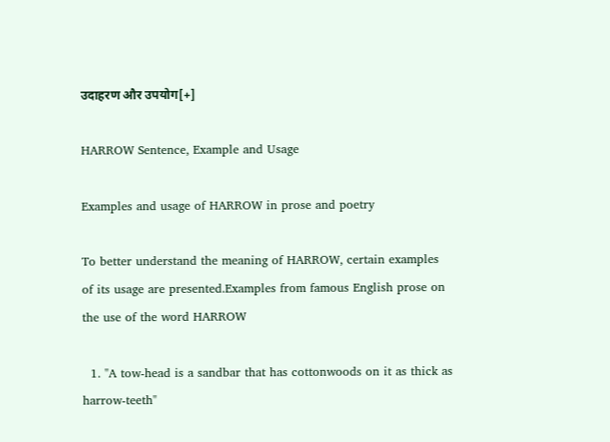उदाहरण और उपयोग[+]

HARROW Sentence, Example and Usage

Examples and usage of HARROW in prose and poetry

To better understand the meaning of HARROW, certain examples of its usage are presented.Examples from famous English prose on the use of the word HARROW

  1. "A tow-head is a sandbar that has cottonwoods on it as thick as harrow-teeth"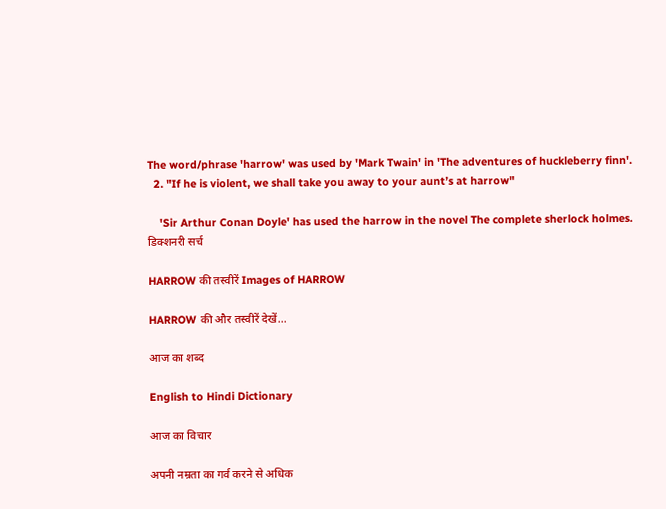The word/phrase 'harrow' was used by 'Mark Twain' in 'The adventures of huckleberry finn'.
  2. "If he is violent, we shall take you away to your aunt’s at harrow"

    'Sir Arthur Conan Doyle' has used the harrow in the novel The complete sherlock holmes.
डिक्शनरी सर्च

HARROW की तस्वीरें Images of HARROW

HARROW की और तस्वीरें देखें...

आज का शब्द

English to Hindi Dictionary

आज का विचार

अपनी नम्रता का गर्व करने से अधिक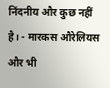निंदनीय और कुछ नहीं है। - मारकस औरेलियस
और भी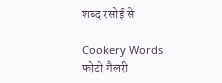शब्द रसोई से

Cookery Words
फोटो गैलरी